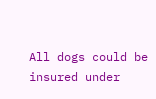All dogs could be insured under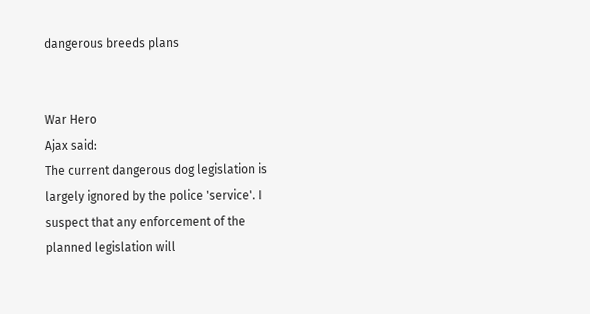dangerous breeds plans


War Hero
Ajax said:
The current dangerous dog legislation is largely ignored by the police 'service'. I suspect that any enforcement of the planned legislation will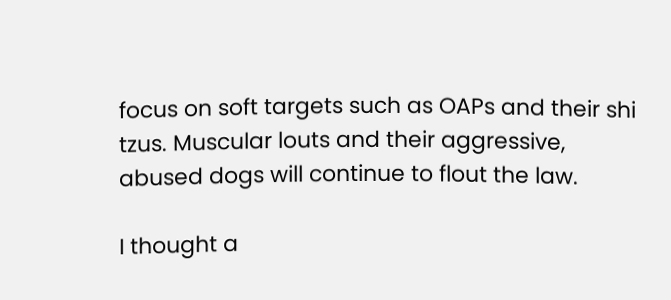focus on soft targets such as OAPs and their shi tzus. Muscular louts and their aggressive, abused dogs will continue to flout the law.

I thought a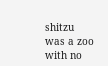shitzu was a zoo with no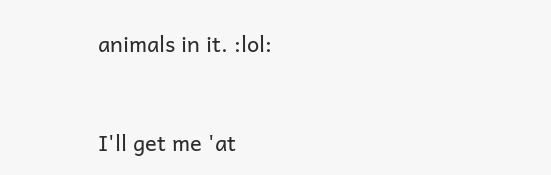animals in it. :lol:


I'll get me 'at